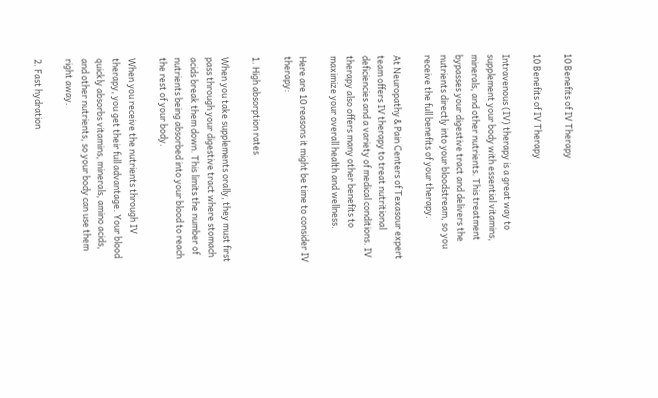10 Benefits of IV Therapy

10 Benefits of IV Therapy

Intravenous (IV) therapy is a great way to supplement your body with essential vitamins, minerals, and other nutrients. This treatment bypasses your digestive tract and delivers the nutrients directly into your bloodstream, so you receive the full benefits of your therapy.

At Neuropathy & Pain Centers of Texasour expert team offers IV therapy to treat nutritional deficiencies and a variety of medical conditions. IV therapy also offers many other benefits to maximize your overall health and wellness.

Here are 10 reasons it might be time to consider IV therapy:

1. High absorption rates

When you take supplements orally, they must first pass through your digestive tract where stomach acids break them down. This limits the number of nutrients being absorbed into your blood to reach the rest of your body.

When you receive the nutrients through IV therapy, you get their full advantage. Your blood quickly absorbs vitamins, minerals, amino acids, and other nutrients, so your body can use them right away.

2. Fast hydration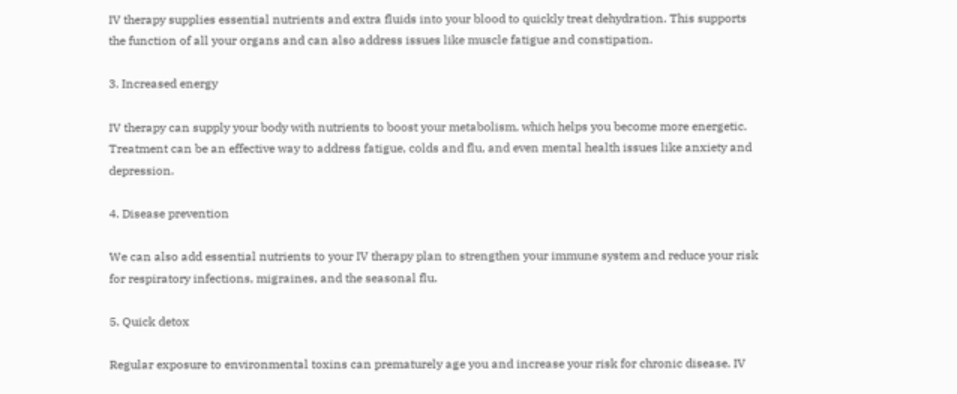IV therapy supplies essential nutrients and extra fluids into your blood to quickly treat dehydration. This supports the function of all your organs and can also address issues like muscle fatigue and constipation.

3. Increased energy

IV therapy can supply your body with nutrients to boost your metabolism, which helps you become more energetic. Treatment can be an effective way to address fatigue, colds and flu, and even mental health issues like anxiety and depression.

4. Disease prevention

We can also add essential nutrients to your IV therapy plan to strengthen your immune system and reduce your risk for respiratory infections, migraines, and the seasonal flu.

5. Quick detox

Regular exposure to environmental toxins can prematurely age you and increase your risk for chronic disease. IV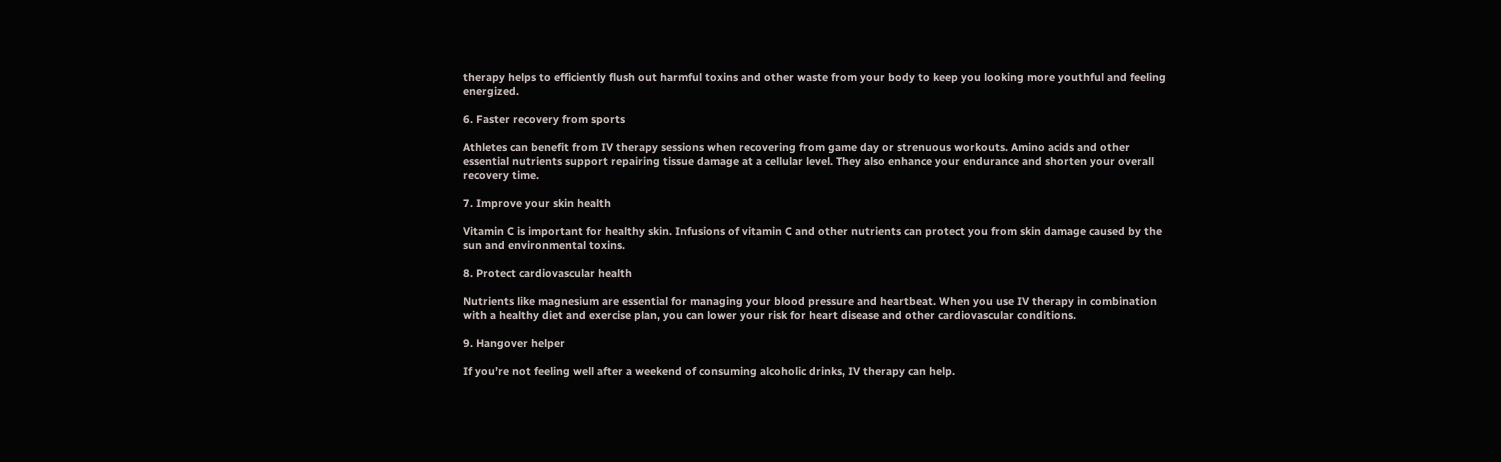therapy helps to efficiently flush out harmful toxins and other waste from your body to keep you looking more youthful and feeling energized.

6. Faster recovery from sports

Athletes can benefit from IV therapy sessions when recovering from game day or strenuous workouts. Amino acids and other essential nutrients support repairing tissue damage at a cellular level. They also enhance your endurance and shorten your overall recovery time.

7. Improve your skin health

Vitamin C is important for healthy skin. Infusions of vitamin C and other nutrients can protect you from skin damage caused by the sun and environmental toxins.

8. Protect cardiovascular health

Nutrients like magnesium are essential for managing your blood pressure and heartbeat. When you use IV therapy in combination with a healthy diet and exercise plan, you can lower your risk for heart disease and other cardiovascular conditions.

9. Hangover helper

If you’re not feeling well after a weekend of consuming alcoholic drinks, IV therapy can help.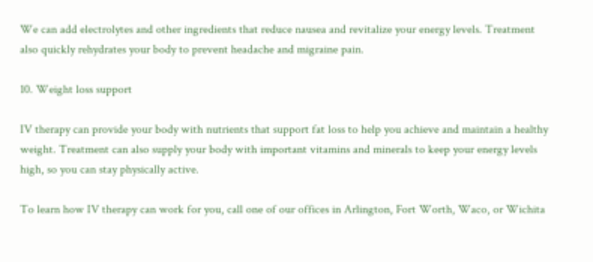We can add electrolytes and other ingredients that reduce nausea and revitalize your energy levels. Treatment also quickly rehydrates your body to prevent headache and migraine pain.

10. Weight loss support

IV therapy can provide your body with nutrients that support fat loss to help you achieve and maintain a healthy weight. Treatment can also supply your body with important vitamins and minerals to keep your energy levels high, so you can stay physically active.

To learn how IV therapy can work for you, call one of our offices in Arlington, Fort Worth, Waco, or Wichita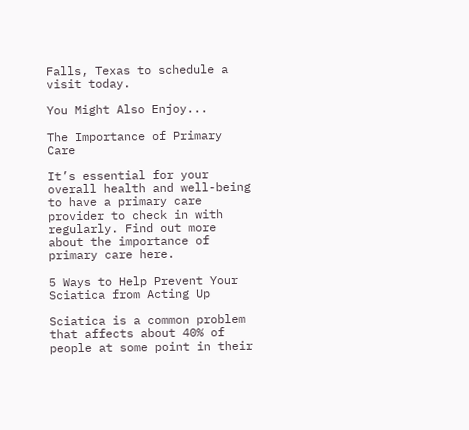Falls, Texas to schedule a visit today.

You Might Also Enjoy...

The Importance of Primary Care

It’s essential for your overall health and well-being to have a primary care provider to check in with regularly. Find out more about the importance of primary care here.

5 Ways to Help Prevent Your Sciatica from Acting Up

Sciatica is a common problem that affects about 40% of people at some point in their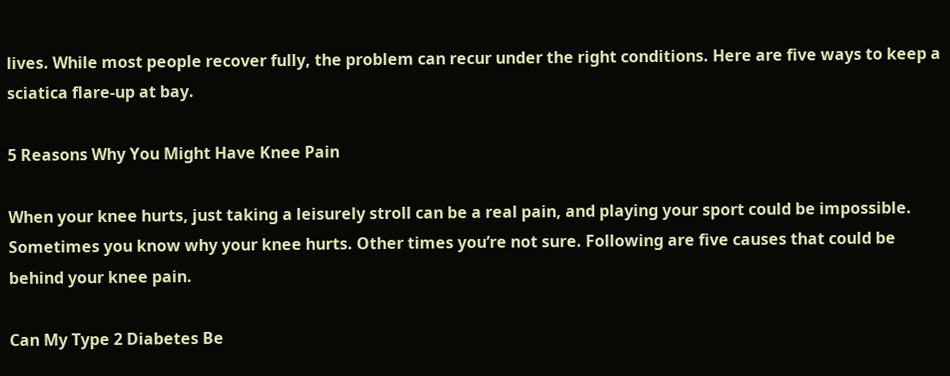lives. While most people recover fully, the problem can recur under the right conditions. Here are five ways to keep a sciatica flare-up at bay.

5 Reasons Why You Might Have Knee Pain

When your knee hurts, just taking a leisurely stroll can be a real pain, and playing your sport could be impossible. Sometimes you know why your knee hurts. Other times you’re not sure. Following are five causes that could be behind your knee pain.

Can My Type 2 Diabetes Be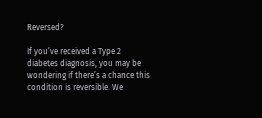Reversed?

If you’ve received a Type 2 diabetes diagnosis, you may be wondering if there’s a chance this condition is reversible. We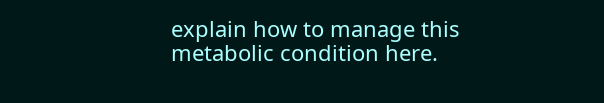explain how to manage this metabolic condition here.